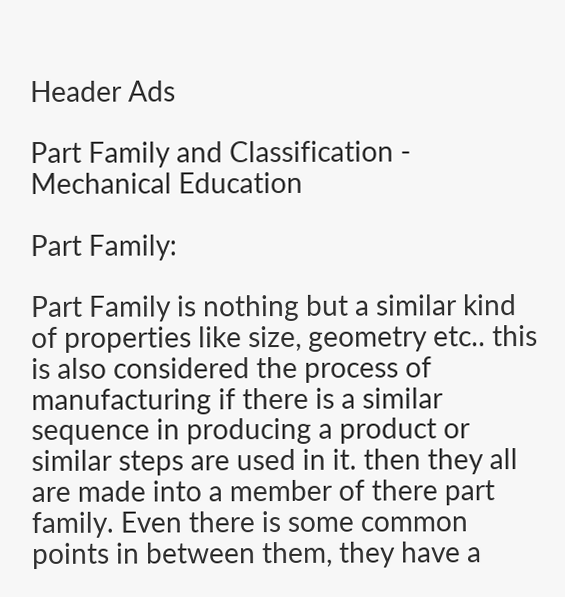Header Ads

Part Family and Classification - Mechanical Education

Part Family:

Part Family is nothing but a similar kind of properties like size, geometry etc.. this is also considered the process of manufacturing if there is a similar sequence in producing a product or similar steps are used in it. then they all are made into a member of there part family. Even there is some common points in between them, they have a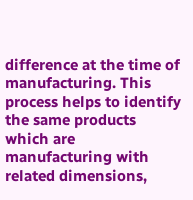difference at the time of manufacturing. This process helps to identify the same products which are manufacturing with related dimensions,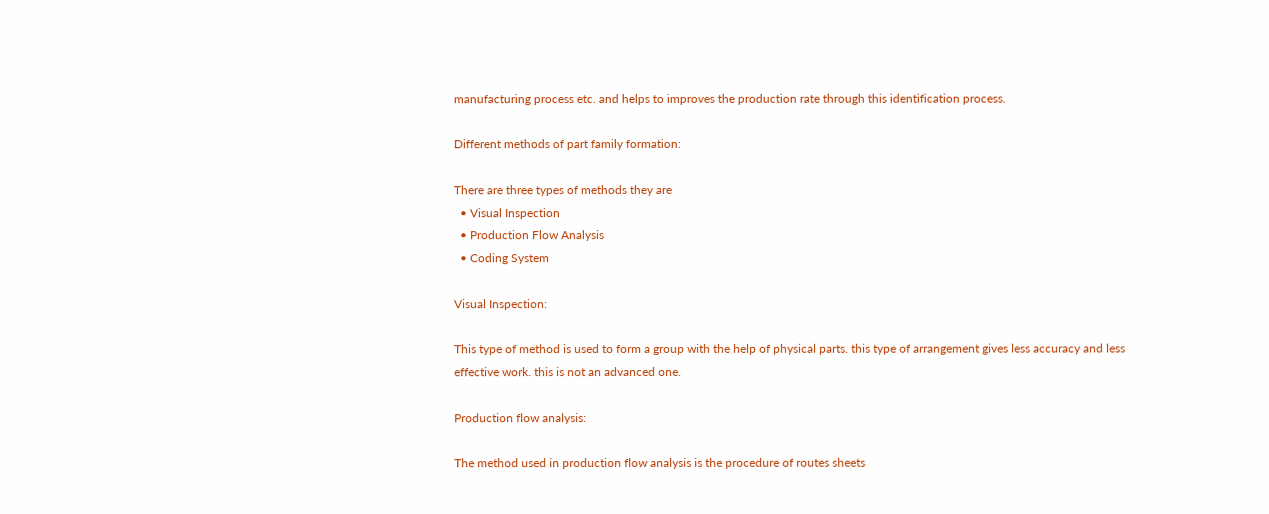manufacturing process etc. and helps to improves the production rate through this identification process.

Different methods of part family formation:

There are three types of methods they are
  • Visual Inspection
  • Production Flow Analysis
  • Coding System

Visual Inspection:

This type of method is used to form a group with the help of physical parts. this type of arrangement gives less accuracy and less effective work. this is not an advanced one.

Production flow analysis:

The method used in production flow analysis is the procedure of routes sheets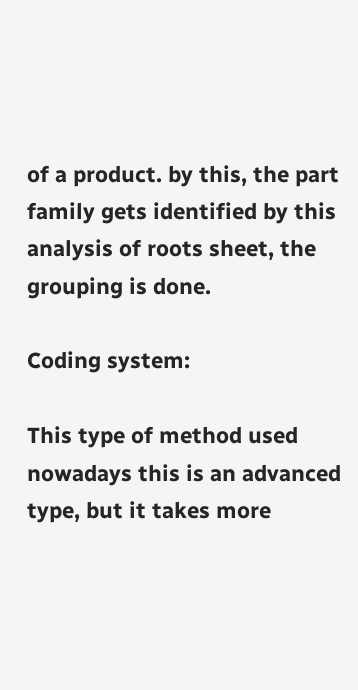of a product. by this, the part family gets identified by this analysis of roots sheet, the grouping is done.

Coding system:

This type of method used nowadays this is an advanced type, but it takes more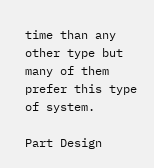time than any other type but many of them prefer this type of system.

Part Design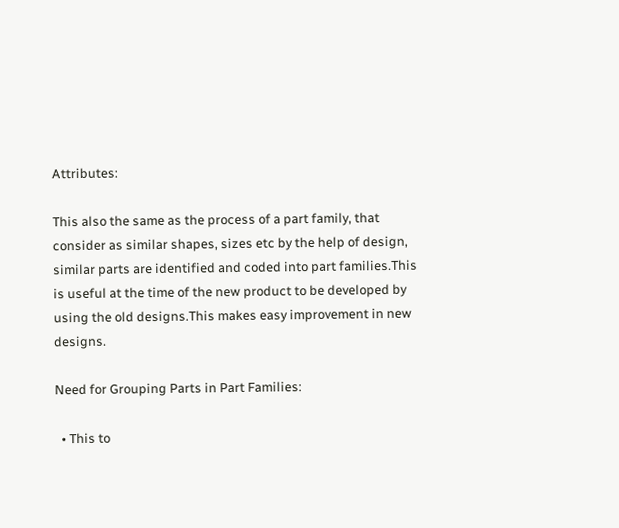Attributes:

This also the same as the process of a part family, that consider as similar shapes, sizes etc by the help of design, similar parts are identified and coded into part families.This is useful at the time of the new product to be developed by using the old designs.This makes easy improvement in new designs.

Need for Grouping Parts in Part Families:

  • This to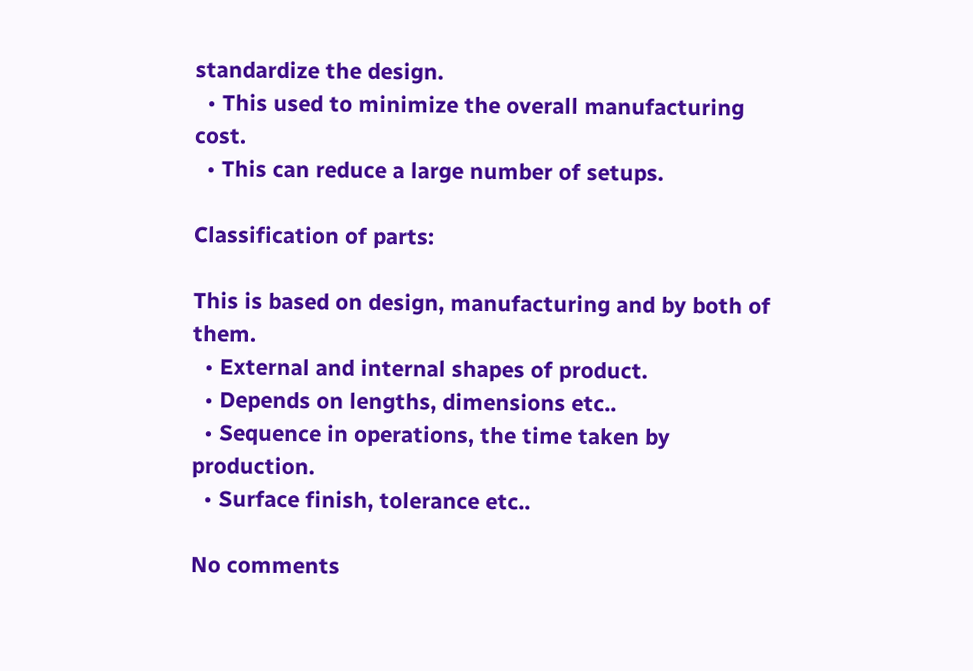standardize the design.
  • This used to minimize the overall manufacturing cost.
  • This can reduce a large number of setups.

Classification of parts:

This is based on design, manufacturing and by both of them.
  • External and internal shapes of product.
  • Depends on lengths, dimensions etc..
  • Sequence in operations, the time taken by production.
  • Surface finish, tolerance etc..

No comments